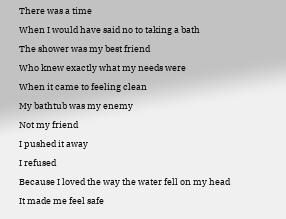There was a time
When I would have said no to taking a bath
The shower was my best friend
Who knew exactly what my needs were
When it came to feeling clean
My bathtub was my enemy
Not my friend
I pushed it away
I refused
Because I loved the way the water fell on my head
It made me feel safe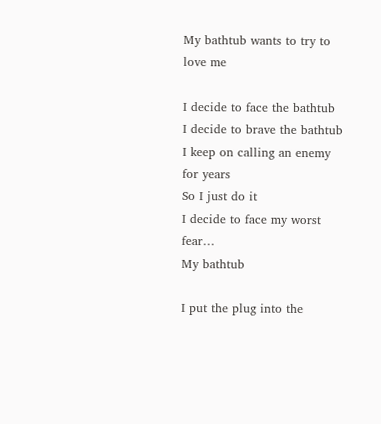My bathtub wants to try to love me

I decide to face the bathtub
I decide to brave the bathtub I keep on calling an enemy for years
So I just do it
I decide to face my worst fear…
My bathtub

I put the plug into the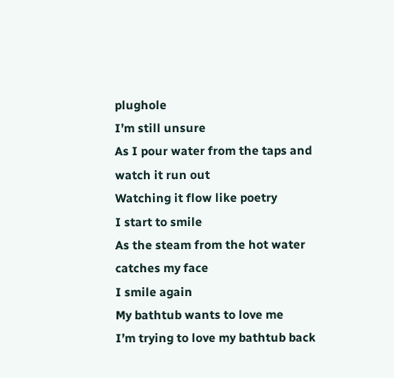plughole
I’m still unsure
As I pour water from the taps and watch it run out
Watching it flow like poetry
I start to smile
As the steam from the hot water catches my face
I smile again
My bathtub wants to love me
I’m trying to love my bathtub back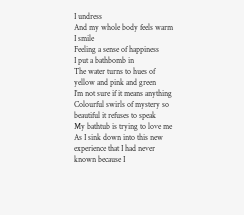I undress
And my whole body feels warm
I smile
Feeling a sense of happiness
I put a bathbomb in
The water turns to hues of yellow and pink and green
I’m not sure if it means anything
Colourful swirls of mystery so beautiful it refuses to speak
My bathtub is trying to love me
As I sink down into this new experience that I had never known because I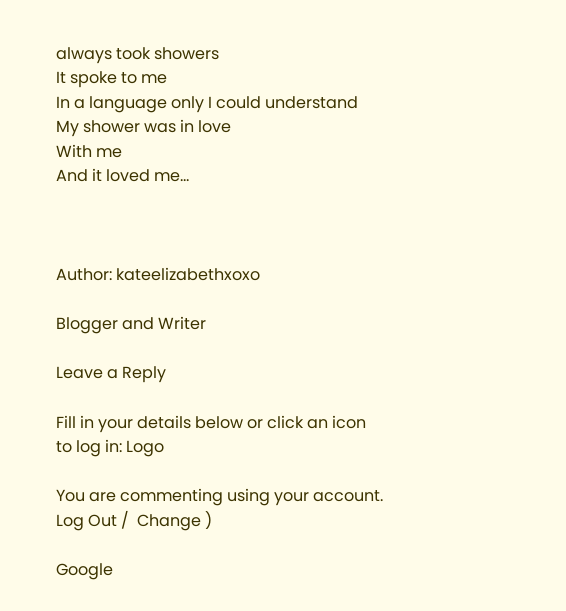always took showers
It spoke to me
In a language only I could understand
My shower was in love
With me
And it loved me…



Author: kateelizabethxoxo

Blogger and Writer

Leave a Reply

Fill in your details below or click an icon to log in: Logo

You are commenting using your account. Log Out /  Change )

Google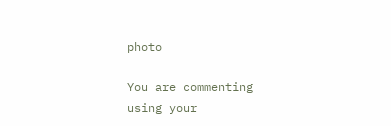photo

You are commenting using your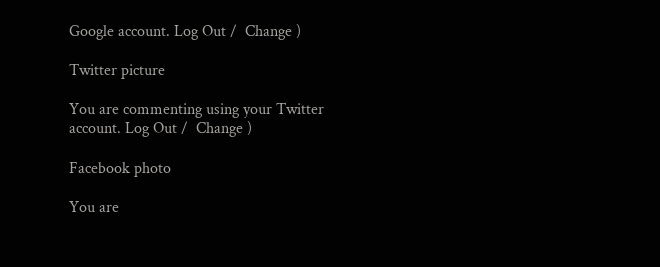Google account. Log Out /  Change )

Twitter picture

You are commenting using your Twitter account. Log Out /  Change )

Facebook photo

You are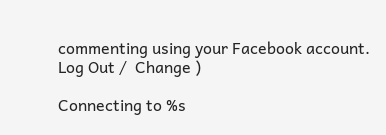commenting using your Facebook account. Log Out /  Change )

Connecting to %s